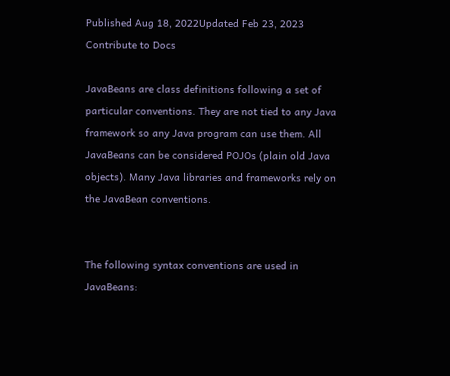Published Aug 18, 2022Updated Feb 23, 2023
Contribute to Docs

JavaBeans are class definitions following a set of particular conventions. They are not tied to any Java framework so any Java program can use them. All JavaBeans can be considered POJOs (plain old Java objects). Many Java libraries and frameworks rely on the JavaBean conventions.


The following syntax conventions are used in JavaBeans: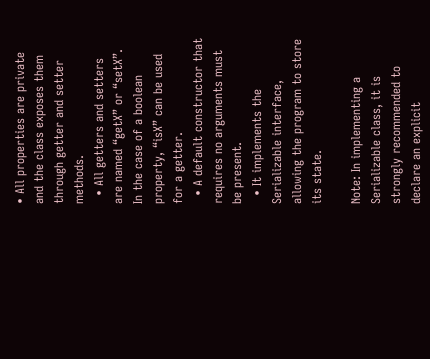• All properties are private and the class exposes them through getter and setter methods.
  • All getters and setters are named “getX” or “setX”. In the case of a boolean property, “isX” can be used for a getter.
  • A default constructor that requires no arguments must be present.
  • It implements the Serializable interface, allowing the program to store its state.

Note: In implementing a Serializable class, it is strongly recommended to declare an explicit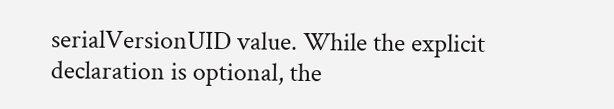serialVersionUID value. While the explicit declaration is optional, the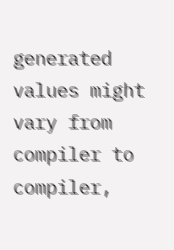generated values might vary from compiler to compiler,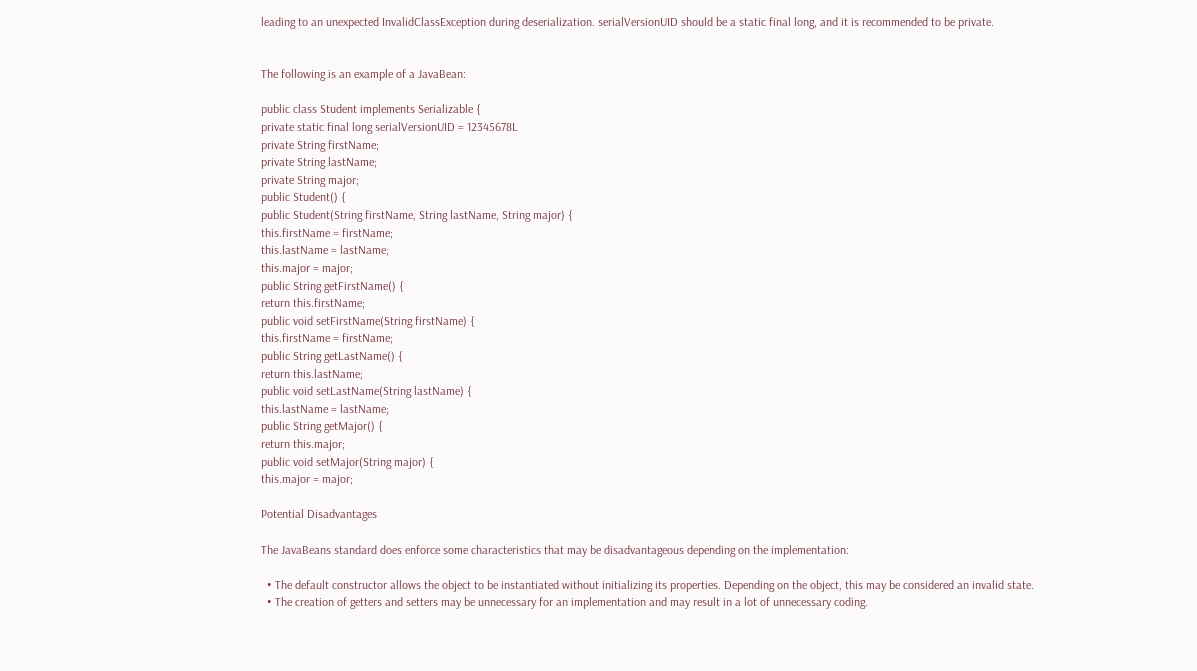leading to an unexpected InvalidClassException during deserialization. serialVersionUID should be a static final long, and it is recommended to be private.


The following is an example of a JavaBean:

public class Student implements Serializable {
private static final long serialVersionUID = 12345678L
private String firstName;
private String lastName;
private String major;
public Student() {
public Student(String firstName, String lastName, String major) {
this.firstName = firstName;
this.lastName = lastName;
this.major = major;
public String getFirstName() {
return this.firstName;
public void setFirstName(String firstName) {
this.firstName = firstName;
public String getLastName() {
return this.lastName;
public void setLastName(String lastName) {
this.lastName = lastName;
public String getMajor() {
return this.major;
public void setMajor(String major) {
this.major = major;

Potential Disadvantages

The JavaBeans standard does enforce some characteristics that may be disadvantageous depending on the implementation:

  • The default constructor allows the object to be instantiated without initializing its properties. Depending on the object, this may be considered an invalid state.
  • The creation of getters and setters may be unnecessary for an implementation and may result in a lot of unnecessary coding.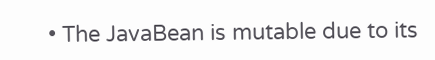• The JavaBean is mutable due to its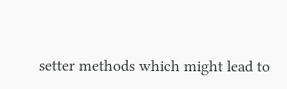setter methods which might lead to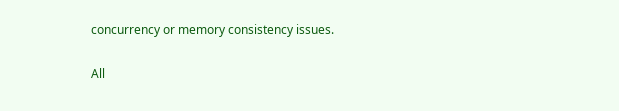concurrency or memory consistency issues.

All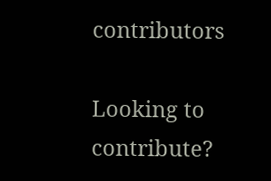contributors

Looking to contribute?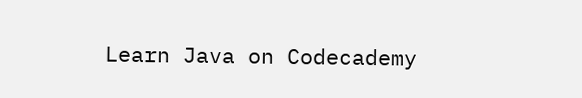Learn Java on Codecademy